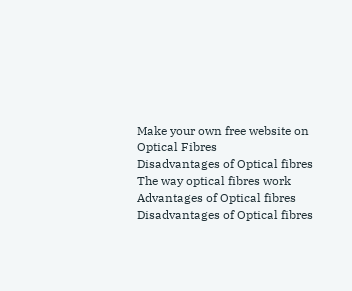Make your own free website on
Optical Fibres
Disadvantages of Optical fibres
The way optical fibres work
Advantages of Optical fibres
Disadvantages of Optical fibres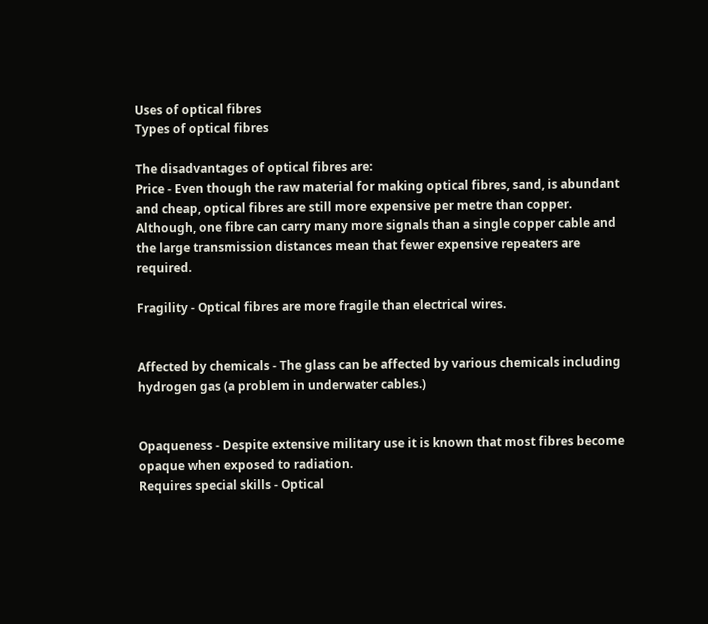Uses of optical fibres
Types of optical fibres

The disadvantages of optical fibres are:
Price - Even though the raw material for making optical fibres, sand, is abundant and cheap, optical fibres are still more expensive per metre than copper. Although, one fibre can carry many more signals than a single copper cable and the large transmission distances mean that fewer expensive repeaters are required.

Fragility - Optical fibres are more fragile than electrical wires.


Affected by chemicals - The glass can be affected by various chemicals including hydrogen gas (a problem in underwater cables.)


Opaqueness - Despite extensive military use it is known that most fibres become opaque when exposed to radiation.
Requires special skills - Optical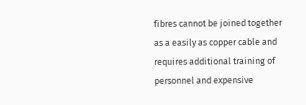fibres cannot be joined together as a easily as copper cable and requires additional training of personnel and expensive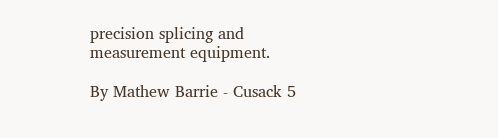precision splicing and measurement equipment.

By Mathew Barrie - Cusack 5